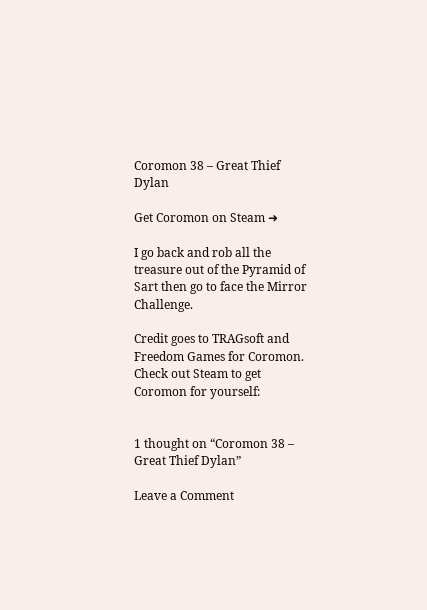Coromon 38 – Great Thief Dylan

Get Coromon on Steam ➜

I go back and rob all the treasure out of the Pyramid of Sart then go to face the Mirror Challenge.

Credit goes to TRAGsoft and Freedom Games for Coromon.
Check out Steam to get Coromon for yourself:


1 thought on “Coromon 38 – Great Thief Dylan”

Leave a Comment